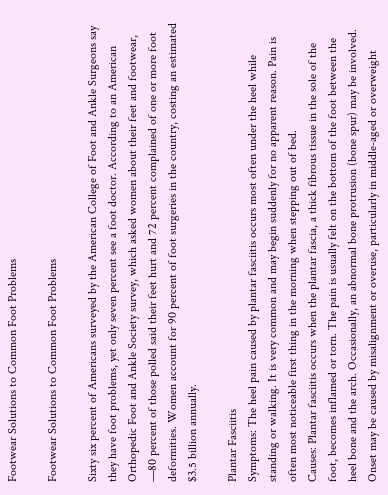Footwear Solutions to Common Foot Problems

Footwear Solutions to Common Foot Problems

Sixty six percent of Americans surveyed by the American College of Foot and Ankle Surgeons say they have foot problems, yet only seven percent see a foot doctor. According to an American Orthopedic Foot and Ankle Society survey, which asked women about their feet and footwear, —80 percent of those polled said their feet hurt and 72 percent complained of one or more foot deformities. Women account for 90 percent of foot surgeries in the country, costing an estimated $3.5 billion annually.

Plantar Fasciitis
Symptoms: The heel pain caused by plantar fasciitis occurs most often under the heel while standing or walking. It is very common and may begin suddenly for no apparent reason. Pain is often most noticeable first thing in the morning when stepping out of bed.
Causes: Plantar fasciitis occurs when the plantar fascia, a thick fibrous tissue in the sole of the foot, becomes inflamed or torn. The pain is usually felt on the bottom of the foot between the heel bone and the arch. Occasionally, an abnormal bone protrusion (bone spur) may be involved. Onset may be caused by misalignment or overuse, particularly in middle-aged or overweight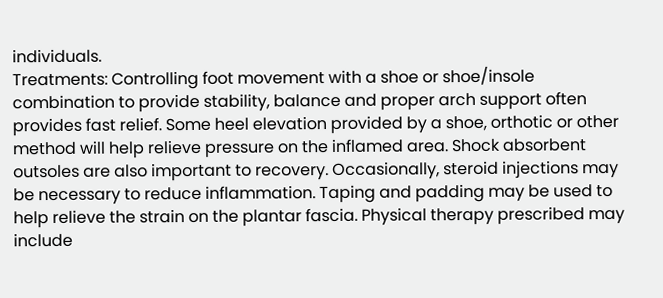individuals.
Treatments: Controlling foot movement with a shoe or shoe/insole combination to provide stability, balance and proper arch support often provides fast relief. Some heel elevation provided by a shoe, orthotic or other method will help relieve pressure on the inflamed area. Shock absorbent outsoles are also important to recovery. Occasionally, steroid injections may be necessary to reduce inflammation. Taping and padding may be used to help relieve the strain on the plantar fascia. Physical therapy prescribed may include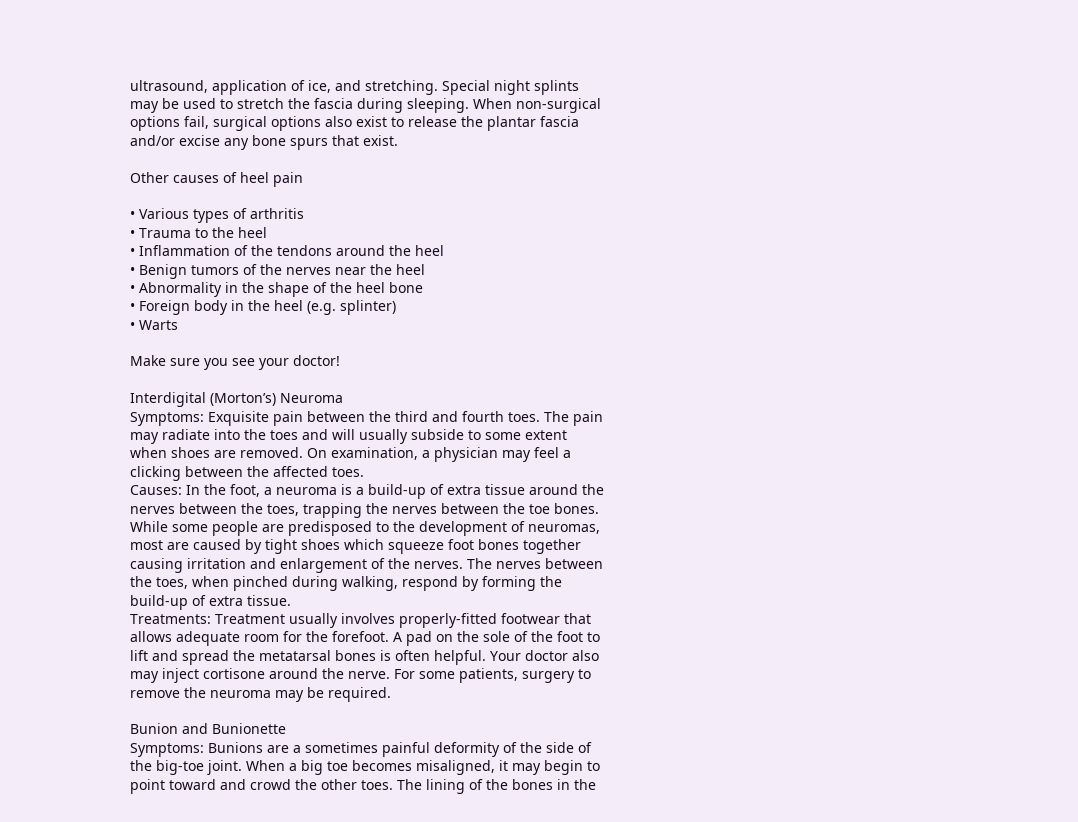ultrasound, application of ice, and stretching. Special night splints may be used to stretch the fascia during sleeping. When non-surgical options fail, surgical options also exist to release the plantar fascia and/or excise any bone spurs that exist.

Other causes of heel pain

• Various types of arthritis
• Trauma to the heel
• Inflammation of the tendons around the heel
• Benign tumors of the nerves near the heel
• Abnormality in the shape of the heel bone
• Foreign body in the heel (e.g. splinter)
• Warts

Make sure you see your doctor!

Interdigital (Morton’s) Neuroma
Symptoms: Exquisite pain between the third and fourth toes. The pain may radiate into the toes and will usually subside to some extent when shoes are removed. On examination, a physician may feel a clicking between the affected toes.
Causes: In the foot, a neuroma is a build-up of extra tissue around the nerves between the toes, trapping the nerves between the toe bones. While some people are predisposed to the development of neuromas, most are caused by tight shoes which squeeze foot bones together causing irritation and enlargement of the nerves. The nerves between the toes, when pinched during walking, respond by forming the build-up of extra tissue.
Treatments: Treatment usually involves properly-fitted footwear that allows adequate room for the forefoot. A pad on the sole of the foot to lift and spread the metatarsal bones is often helpful. Your doctor also may inject cortisone around the nerve. For some patients, surgery to remove the neuroma may be required.

Bunion and Bunionette
Symptoms: Bunions are a sometimes painful deformity of the side of the big-toe joint. When a big toe becomes misaligned, it may begin to point toward and crowd the other toes. The lining of the bones in the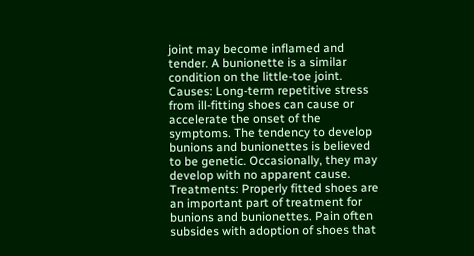joint may become inflamed and tender. A bunionette is a similar condition on the little-toe joint.
Causes: Long-term repetitive stress from ill-fitting shoes can cause or accelerate the onset of the symptoms. The tendency to develop bunions and bunionettes is believed to be genetic. Occasionally, they may develop with no apparent cause.
Treatments: Properly fitted shoes are an important part of treatment for bunions and bunionettes. Pain often subsides with adoption of shoes that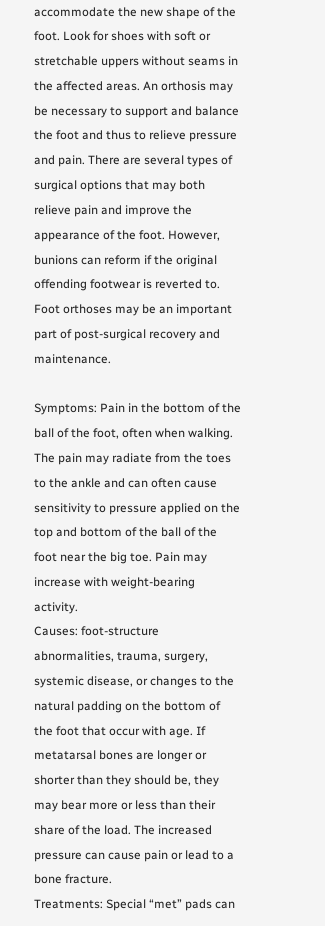accommodate the new shape of the foot. Look for shoes with soft or stretchable uppers without seams in the affected areas. An orthosis may be necessary to support and balance the foot and thus to relieve pressure and pain. There are several types of surgical options that may both relieve pain and improve the appearance of the foot. However, bunions can reform if the original offending footwear is reverted to. Foot orthoses may be an important part of post-surgical recovery and maintenance.

Symptoms: Pain in the bottom of the ball of the foot, often when walking. The pain may radiate from the toes to the ankle and can often cause sensitivity to pressure applied on the top and bottom of the ball of the foot near the big toe. Pain may increase with weight-bearing activity.
Causes: foot-structure abnormalities, trauma, surgery, systemic disease, or changes to the natural padding on the bottom of the foot that occur with age. If metatarsal bones are longer or shorter than they should be, they may bear more or less than their share of the load. The increased pressure can cause pain or lead to a bone fracture.
Treatments: Special “met” pads can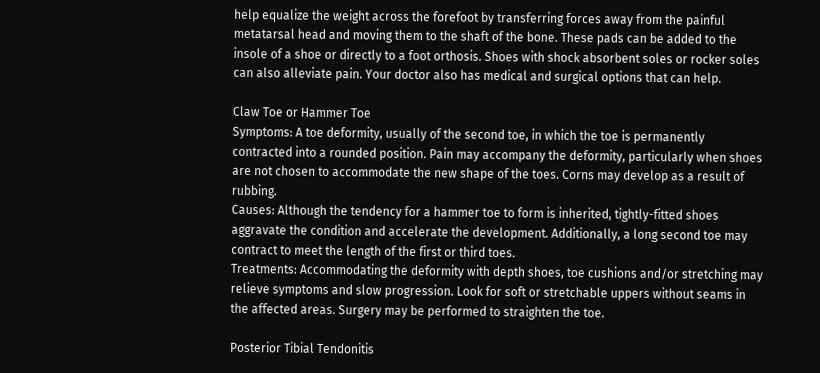help equalize the weight across the forefoot by transferring forces away from the painful metatarsal head and moving them to the shaft of the bone. These pads can be added to the insole of a shoe or directly to a foot orthosis. Shoes with shock absorbent soles or rocker soles can also alleviate pain. Your doctor also has medical and surgical options that can help.

Claw Toe or Hammer Toe
Symptoms: A toe deformity, usually of the second toe, in which the toe is permanently contracted into a rounded position. Pain may accompany the deformity, particularly when shoes are not chosen to accommodate the new shape of the toes. Corns may develop as a result of rubbing.
Causes: Although the tendency for a hammer toe to form is inherited, tightly-fitted shoes aggravate the condition and accelerate the development. Additionally, a long second toe may contract to meet the length of the first or third toes.
Treatments: Accommodating the deformity with depth shoes, toe cushions and/or stretching may relieve symptoms and slow progression. Look for soft or stretchable uppers without seams in the affected areas. Surgery may be performed to straighten the toe.

Posterior Tibial Tendonitis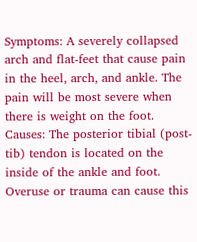Symptoms: A severely collapsed arch and flat-feet that cause pain in the heel, arch, and ankle. The pain will be most severe when there is weight on the foot.
Causes: The posterior tibial (post-tib) tendon is located on the inside of the ankle and foot. Overuse or trauma can cause this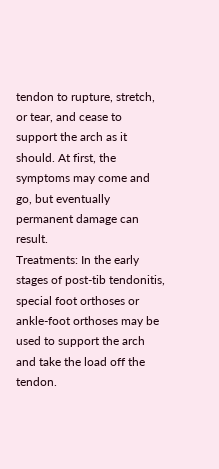tendon to rupture, stretch, or tear, and cease to support the arch as it should. At first, the symptoms may come and go, but eventually permanent damage can result.
Treatments: In the early stages of post-tib tendonitis, special foot orthoses or ankle-foot orthoses may be used to support the arch and take the load off the tendon.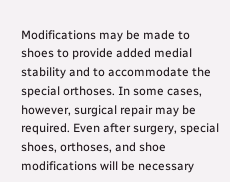Modifications may be made to shoes to provide added medial stability and to accommodate the special orthoses. In some cases, however, surgical repair may be required. Even after surgery, special shoes, orthoses, and shoe modifications will be necessary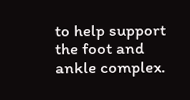to help support the foot and ankle complex.